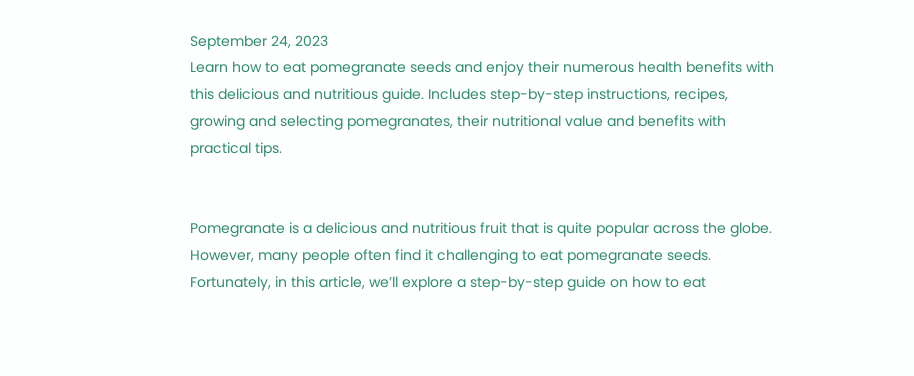September 24, 2023
Learn how to eat pomegranate seeds and enjoy their numerous health benefits with this delicious and nutritious guide. Includes step-by-step instructions, recipes, growing and selecting pomegranates, their nutritional value and benefits with practical tips.


Pomegranate is a delicious and nutritious fruit that is quite popular across the globe. However, many people often find it challenging to eat pomegranate seeds. Fortunately, in this article, we’ll explore a step-by-step guide on how to eat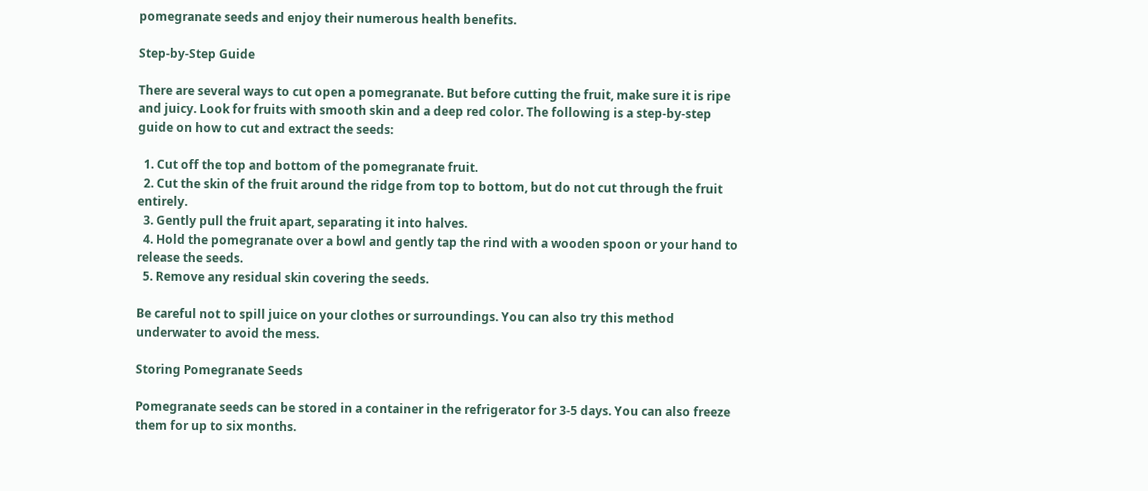pomegranate seeds and enjoy their numerous health benefits.

Step-by-Step Guide

There are several ways to cut open a pomegranate. But before cutting the fruit, make sure it is ripe and juicy. Look for fruits with smooth skin and a deep red color. The following is a step-by-step guide on how to cut and extract the seeds:

  1. Cut off the top and bottom of the pomegranate fruit.
  2. Cut the skin of the fruit around the ridge from top to bottom, but do not cut through the fruit entirely.
  3. Gently pull the fruit apart, separating it into halves.
  4. Hold the pomegranate over a bowl and gently tap the rind with a wooden spoon or your hand to release the seeds.
  5. Remove any residual skin covering the seeds.

Be careful not to spill juice on your clothes or surroundings. You can also try this method underwater to avoid the mess.

Storing Pomegranate Seeds

Pomegranate seeds can be stored in a container in the refrigerator for 3-5 days. You can also freeze them for up to six months.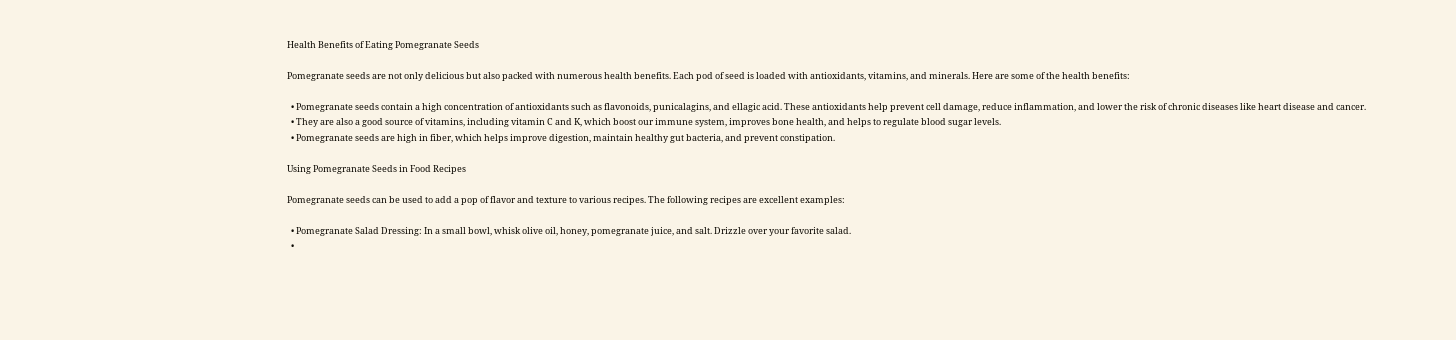Health Benefits of Eating Pomegranate Seeds

Pomegranate seeds are not only delicious but also packed with numerous health benefits. Each pod of seed is loaded with antioxidants, vitamins, and minerals. Here are some of the health benefits:

  • Pomegranate seeds contain a high concentration of antioxidants such as flavonoids, punicalagins, and ellagic acid. These antioxidants help prevent cell damage, reduce inflammation, and lower the risk of chronic diseases like heart disease and cancer.
  • They are also a good source of vitamins, including vitamin C and K, which boost our immune system, improves bone health, and helps to regulate blood sugar levels.
  • Pomegranate seeds are high in fiber, which helps improve digestion, maintain healthy gut bacteria, and prevent constipation.

Using Pomegranate Seeds in Food Recipes

Pomegranate seeds can be used to add a pop of flavor and texture to various recipes. The following recipes are excellent examples:

  • Pomegranate Salad Dressing: In a small bowl, whisk olive oil, honey, pomegranate juice, and salt. Drizzle over your favorite salad.
  •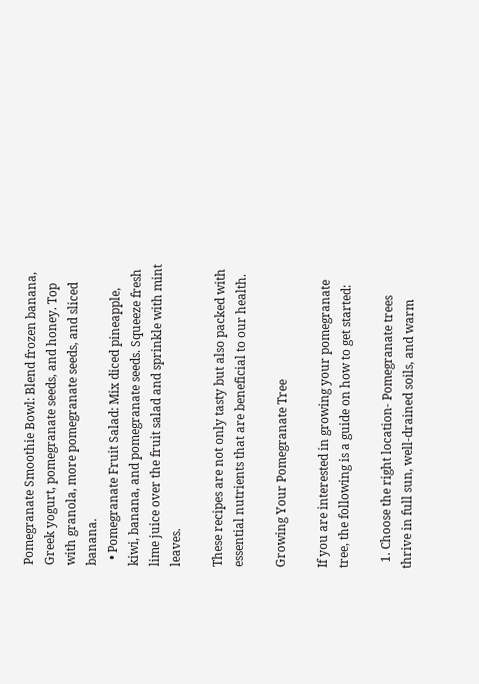Pomegranate Smoothie Bowl: Blend frozen banana, Greek yogurt, pomegranate seeds, and honey. Top with granola, more pomegranate seeds, and sliced banana.
  • Pomegranate Fruit Salad: Mix diced pineapple, kiwi, banana, and pomegranate seeds. Squeeze fresh lime juice over the fruit salad and sprinkle with mint leaves.

These recipes are not only tasty but also packed with essential nutrients that are beneficial to our health.

Growing Your Pomegranate Tree

If you are interested in growing your pomegranate tree, the following is a guide on how to get started:

  1. Choose the right location- Pomegranate trees thrive in full sun, well-drained soils, and warm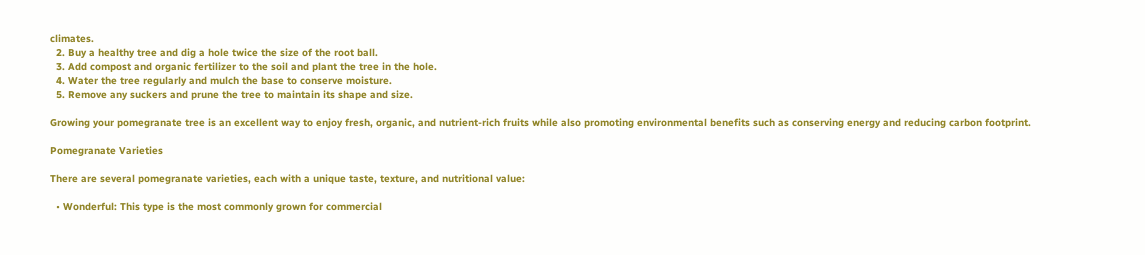climates.
  2. Buy a healthy tree and dig a hole twice the size of the root ball.
  3. Add compost and organic fertilizer to the soil and plant the tree in the hole.
  4. Water the tree regularly and mulch the base to conserve moisture.
  5. Remove any suckers and prune the tree to maintain its shape and size.

Growing your pomegranate tree is an excellent way to enjoy fresh, organic, and nutrient-rich fruits while also promoting environmental benefits such as conserving energy and reducing carbon footprint.

Pomegranate Varieties

There are several pomegranate varieties, each with a unique taste, texture, and nutritional value:

  • Wonderful: This type is the most commonly grown for commercial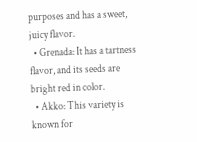purposes and has a sweet, juicy flavor.
  • Grenada: It has a tartness flavor, and its seeds are bright red in color.
  • Akko: This variety is known for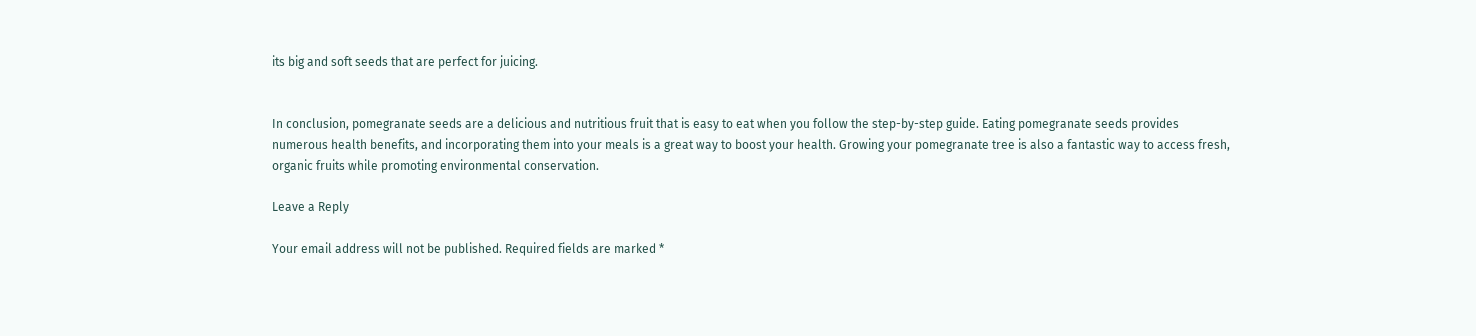its big and soft seeds that are perfect for juicing.


In conclusion, pomegranate seeds are a delicious and nutritious fruit that is easy to eat when you follow the step-by-step guide. Eating pomegranate seeds provides numerous health benefits, and incorporating them into your meals is a great way to boost your health. Growing your pomegranate tree is also a fantastic way to access fresh, organic fruits while promoting environmental conservation.

Leave a Reply

Your email address will not be published. Required fields are marked *